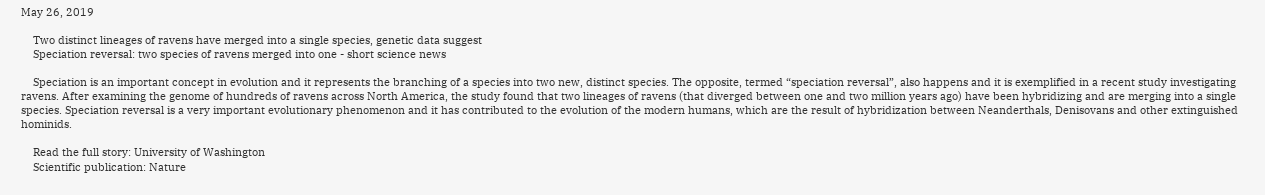May 26, 2019

    Two distinct lineages of ravens have merged into a single species, genetic data suggest
    Speciation reversal: two species of ravens merged into one - short science news

    Speciation is an important concept in evolution and it represents the branching of a species into two new, distinct species. The opposite, termed “speciation reversal”, also happens and it is exemplified in a recent study investigating ravens. After examining the genome of hundreds of ravens across North America, the study found that two lineages of ravens (that diverged between one and two million years ago) have been hybridizing and are merging into a single species. Speciation reversal is a very important evolutionary phenomenon and it has contributed to the evolution of the modern humans, which are the result of hybridization between Neanderthals, Denisovans and other extinguished hominids.

    Read the full story: University of Washington
    Scientific publication: Nature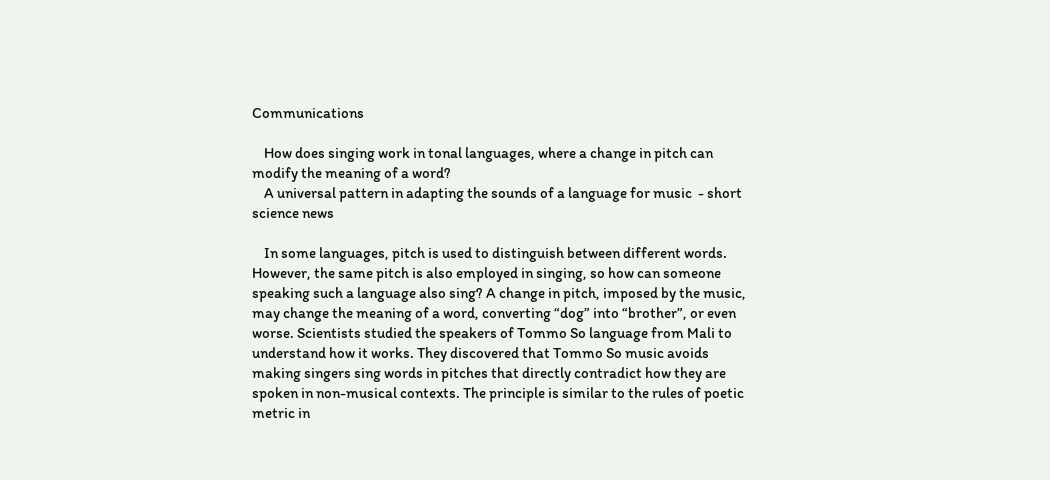Communications

    How does singing work in tonal languages, where a change in pitch can modify the meaning of a word?
    A universal pattern in adapting the sounds of a language for music  - short science news

    In some languages, pitch is used to distinguish between different words. However, the same pitch is also employed in singing, so how can someone speaking such a language also sing? A change in pitch, imposed by the music, may change the meaning of a word, converting “dog” into “brother”, or even worse. Scientists studied the speakers of Tommo So language from Mali to understand how it works. They discovered that Tommo So music avoids making singers sing words in pitches that directly contradict how they are spoken in non-musical contexts. The principle is similar to the rules of poetic metric in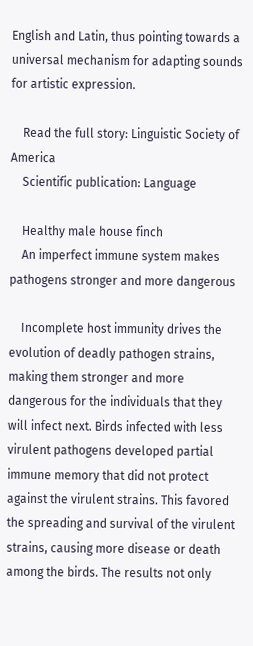English and Latin, thus pointing towards a universal mechanism for adapting sounds for artistic expression.

    Read the full story: Linguistic Society of America
    Scientific publication: Language

    Healthy male house finch
    An imperfect immune system makes pathogens stronger and more dangerous

    Incomplete host immunity drives the evolution of deadly pathogen strains, making them stronger and more dangerous for the individuals that they will infect next. Birds infected with less virulent pathogens developed partial immune memory that did not protect against the virulent strains. This favored the spreading and survival of the virulent strains, causing more disease or death among the birds. The results not only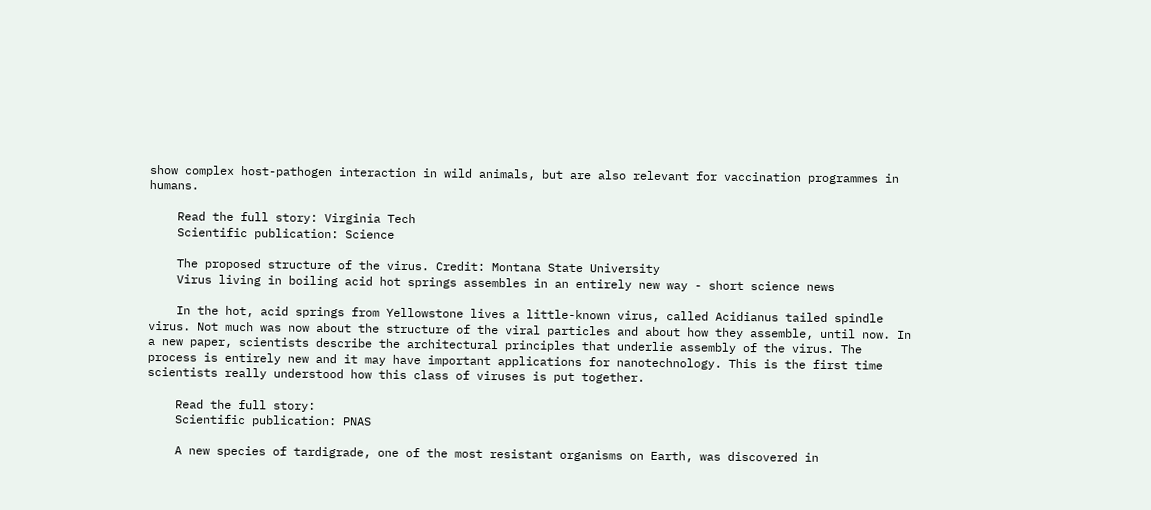show complex host-pathogen interaction in wild animals, but are also relevant for vaccination programmes in humans.

    Read the full story: Virginia Tech
    Scientific publication: Science

    The proposed structure of the virus. Credit: Montana State University
    Virus living in boiling acid hot springs assembles in an entirely new way - short science news

    In the hot, acid springs from Yellowstone lives a little-known virus, called Acidianus tailed spindle virus. Not much was now about the structure of the viral particles and about how they assemble, until now. In a new paper, scientists describe the architectural principles that underlie assembly of the virus. The process is entirely new and it may have important applications for nanotechnology. This is the first time scientists really understood how this class of viruses is put together.

    Read the full story:
    Scientific publication: PNAS

    A new species of tardigrade, one of the most resistant organisms on Earth, was discovered in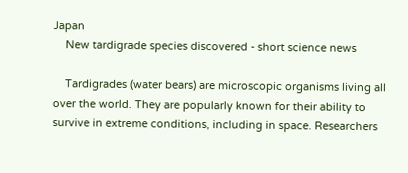Japan
    New tardigrade species discovered - short science news

    Tardigrades (water bears) are microscopic organisms living all over the world. They are popularly known for their ability to survive in extreme conditions, including in space. Researchers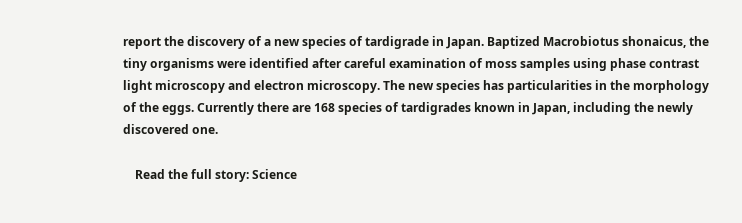report the discovery of a new species of tardigrade in Japan. Baptized Macrobiotus shonaicus, the tiny organisms were identified after careful examination of moss samples using phase contrast light microscopy and electron microscopy. The new species has particularities in the morphology of the eggs. Currently there are 168 species of tardigrades known in Japan, including the newly discovered one.

    Read the full story: Science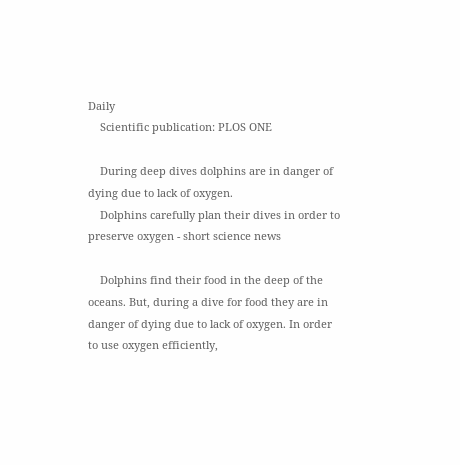Daily
    Scientific publication: PLOS ONE

    During deep dives dolphins are in danger of dying due to lack of oxygen.
    Dolphins carefully plan their dives in order to preserve oxygen - short science news

    Dolphins find their food in the deep of the oceans. But, during a dive for food they are in danger of dying due to lack of oxygen. In order to use oxygen efficiently,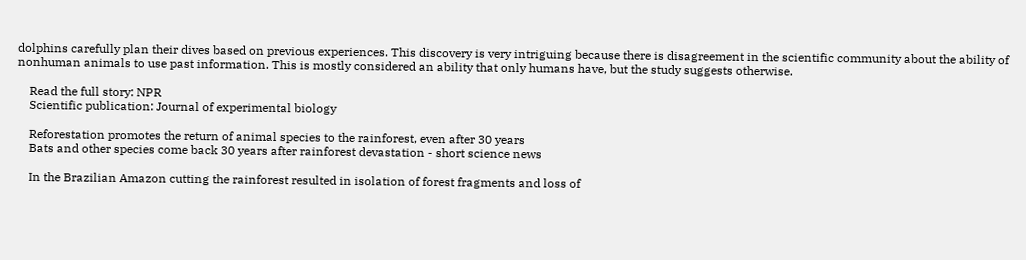dolphins carefully plan their dives based on previous experiences. This discovery is very intriguing because there is disagreement in the scientific community about the ability of nonhuman animals to use past information. This is mostly considered an ability that only humans have, but the study suggests otherwise.

    Read the full story: NPR
    Scientific publication: Journal of experimental biology

    Reforestation promotes the return of animal species to the rainforest, even after 30 years
    Bats and other species come back 30 years after rainforest devastation - short science news

    In the Brazilian Amazon cutting the rainforest resulted in isolation of forest fragments and loss of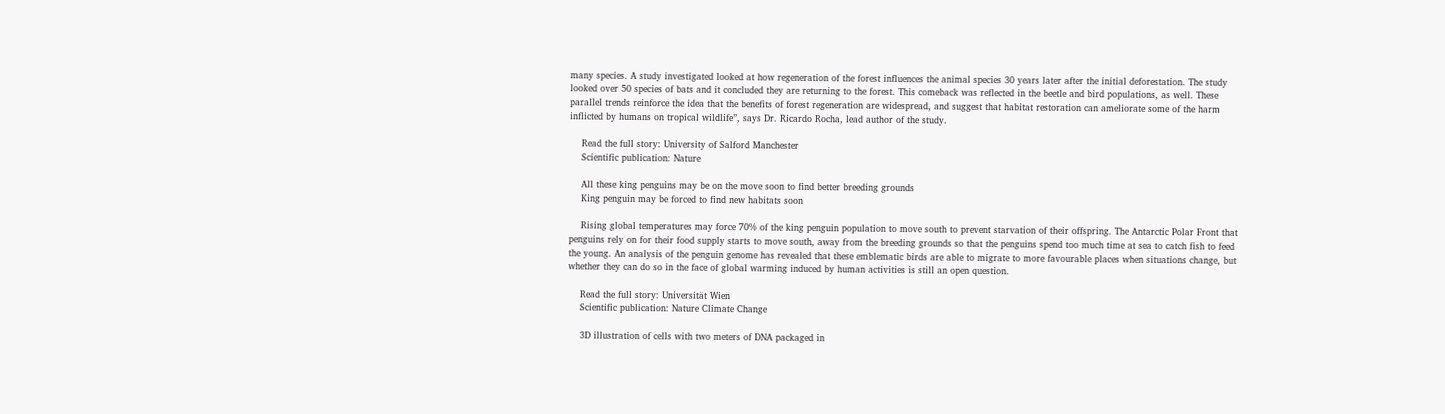many species. A study investigated looked at how regeneration of the forest influences the animal species 30 years later after the initial deforestation. The study looked over 50 species of bats and it concluded they are returning to the forest. This comeback was reflected in the beetle and bird populations, as well. These parallel trends reinforce the idea that the benefits of forest regeneration are widespread, and suggest that habitat restoration can ameliorate some of the harm inflicted by humans on tropical wildlife”, says Dr. Ricardo Rocha, lead author of the study.

    Read the full story: University of Salford Manchester
    Scientific publication: Nature

    All these king penguins may be on the move soon to find better breeding grounds
    King penguin may be forced to find new habitats soon

    Rising global temperatures may force 70% of the king penguin population to move south to prevent starvation of their offspring. The Antarctic Polar Front that penguins rely on for their food supply starts to move south, away from the breeding grounds so that the penguins spend too much time at sea to catch fish to feed the young. An analysis of the penguin genome has revealed that these emblematic birds are able to migrate to more favourable places when situations change, but whether they can do so in the face of global warming induced by human activities is still an open question.

    Read the full story: Universität Wien
    Scientific publication: Nature Climate Change

    3D illustration of cells with two meters of DNA packaged in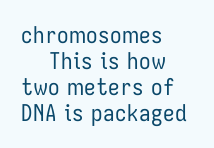chromosomes
    This is how two meters of DNA is packaged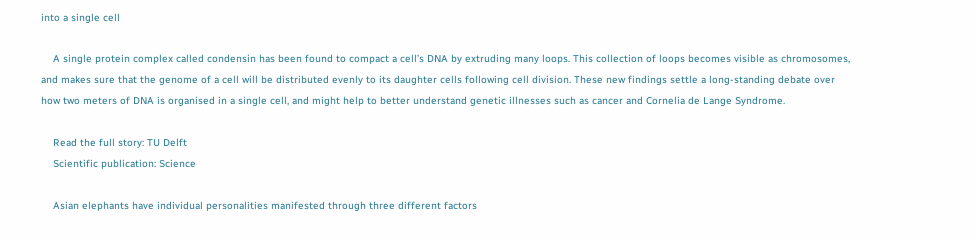into a single cell

    A single protein complex called condensin has been found to compact a cell’s DNA by extruding many loops. This collection of loops becomes visible as chromosomes, and makes sure that the genome of a cell will be distributed evenly to its daughter cells following cell division. These new findings settle a long-standing debate over how two meters of DNA is organised in a single cell, and might help to better understand genetic illnesses such as cancer and Cornelia de Lange Syndrome.

    Read the full story: TU Delft
    Scientific publication: Science

    Asian elephants have individual personalities manifested through three different factors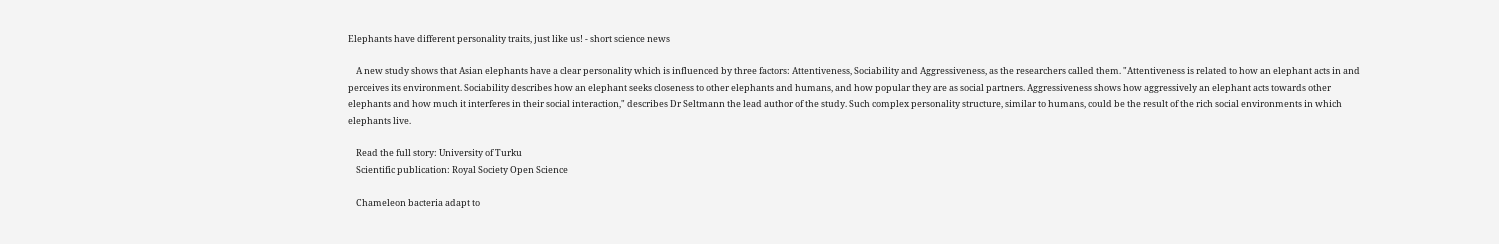Elephants have different personality traits, just like us! - short science news

    A new study shows that Asian elephants have a clear personality which is influenced by three factors: Attentiveness, Sociability and Aggressiveness, as the researchers called them. "Attentiveness is related to how an elephant acts in and perceives its environment. Sociability describes how an elephant seeks closeness to other elephants and humans, and how popular they are as social partners. Aggressiveness shows how aggressively an elephant acts towards other elephants and how much it interferes in their social interaction," describes Dr Seltmann the lead author of the study. Such complex personality structure, similar to humans, could be the result of the rich social environments in which elephants live.

    Read the full story: University of Turku
    Scientific publication: Royal Society Open Science

    Chameleon bacteria adapt to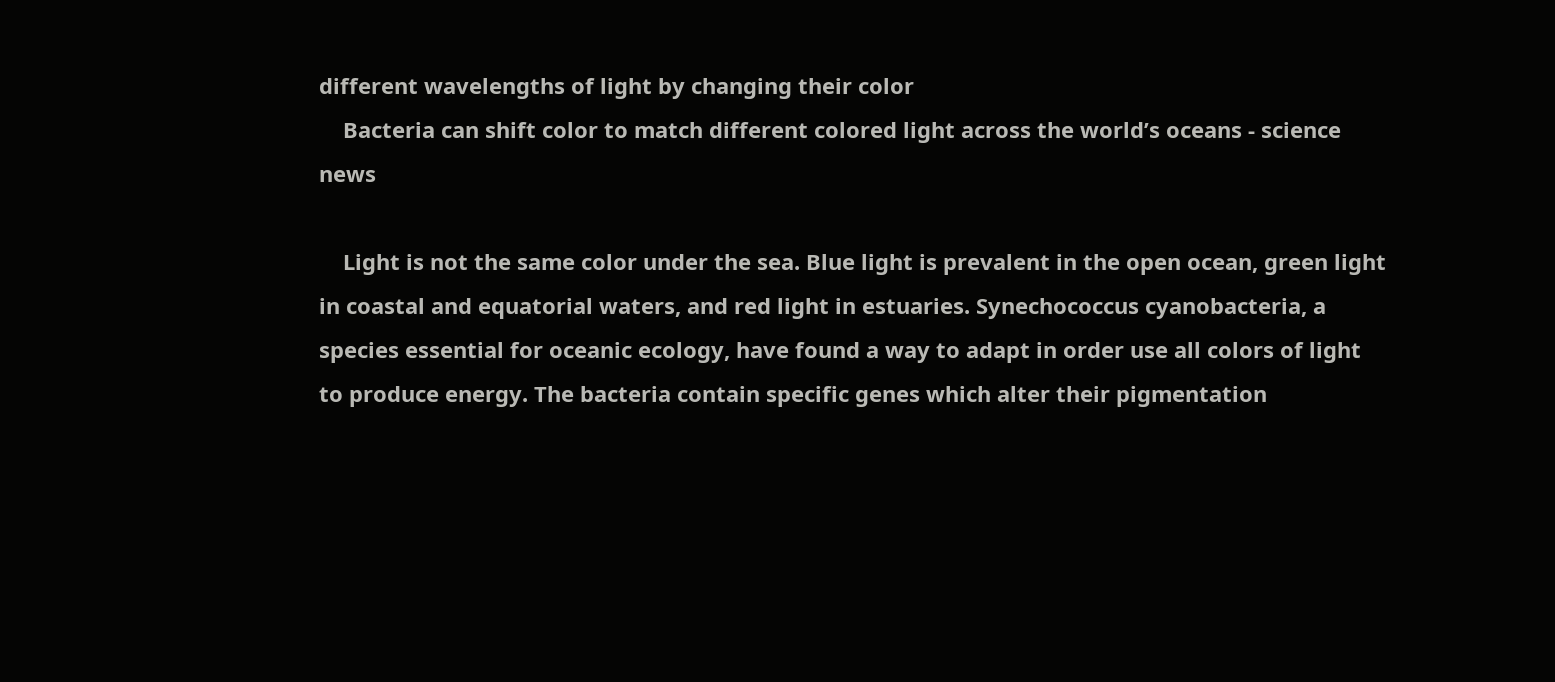different wavelengths of light by changing their color
    Bacteria can shift color to match different colored light across the world’s oceans - science news

    Light is not the same color under the sea. Blue light is prevalent in the open ocean, green light in coastal and equatorial waters, and red light in estuaries. Synechococcus cyanobacteria, a species essential for oceanic ecology, have found a way to adapt in order use all colors of light to produce energy. The bacteria contain specific genes which alter their pigmentation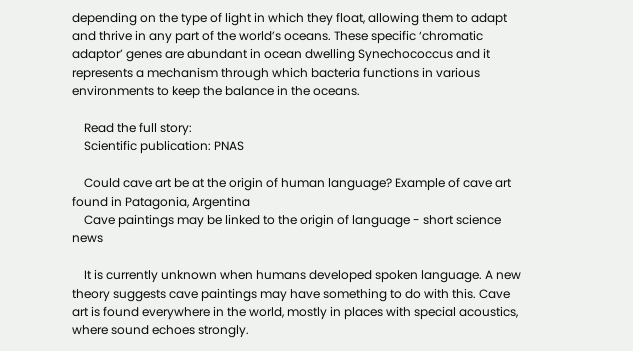depending on the type of light in which they float, allowing them to adapt and thrive in any part of the world’s oceans. These specific ‘chromatic adaptor’ genes are abundant in ocean dwelling Synechococcus and it represents a mechanism through which bacteria functions in various environments to keep the balance in the oceans.

    Read the full story:
    Scientific publication: PNAS

    Could cave art be at the origin of human language? Example of cave art found in Patagonia, Argentina
    Cave paintings may be linked to the origin of language - short science news

    It is currently unknown when humans developed spoken language. A new theory suggests cave paintings may have something to do with this. Cave art is found everywhere in the world, mostly in places with special acoustics, where sound echoes strongly.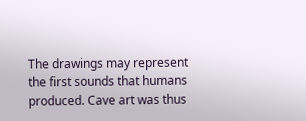The drawings may represent the first sounds that humans produced. Cave art was thus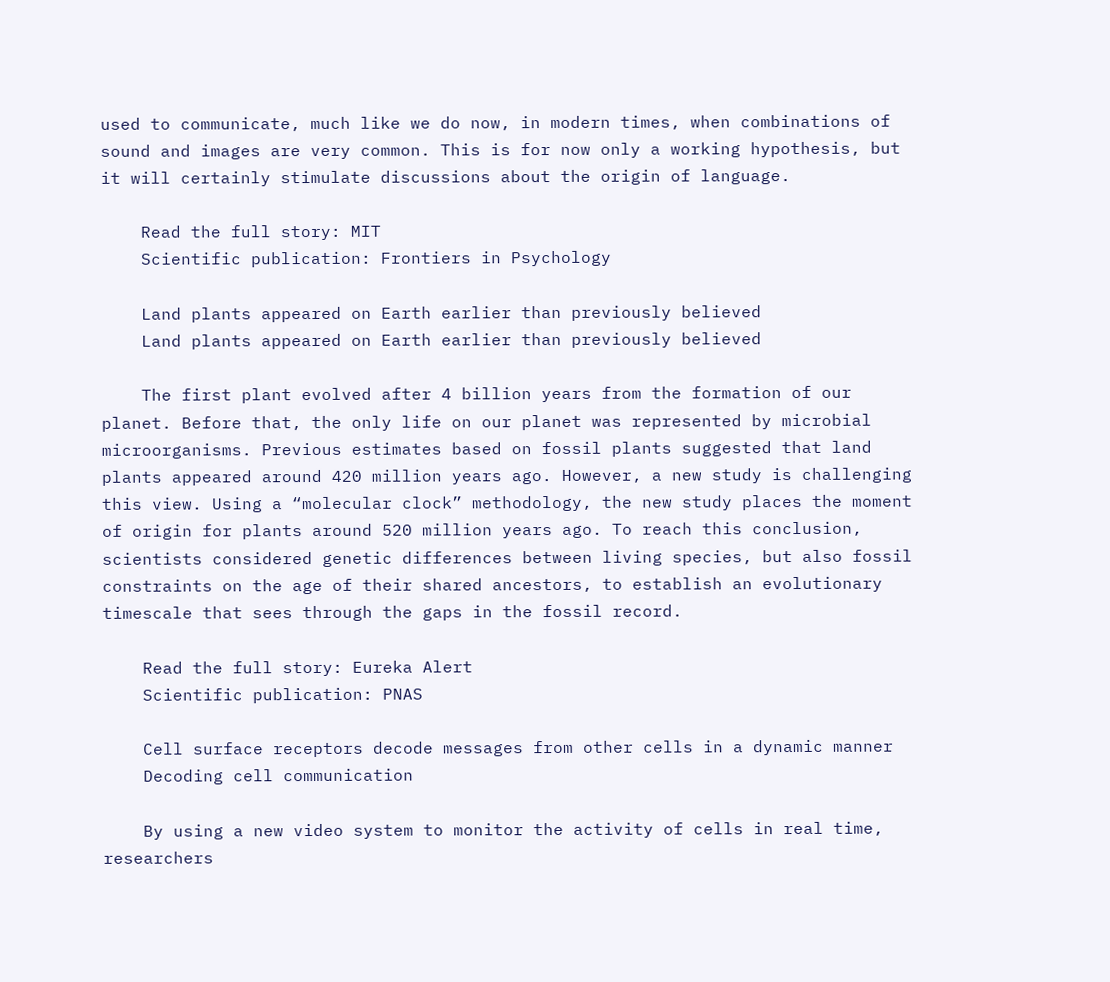used to communicate, much like we do now, in modern times, when combinations of sound and images are very common. This is for now only a working hypothesis, but it will certainly stimulate discussions about the origin of language.

    Read the full story: MIT
    Scientific publication: Frontiers in Psychology

    Land plants appeared on Earth earlier than previously believed
    Land plants appeared on Earth earlier than previously believed

    The first plant evolved after 4 billion years from the formation of our planet. Before that, the only life on our planet was represented by microbial microorganisms. Previous estimates based on fossil plants suggested that land plants appeared around 420 million years ago. However, a new study is challenging this view. Using a “molecular clock” methodology, the new study places the moment of origin for plants around 520 million years ago. To reach this conclusion, scientists considered genetic differences between living species, but also fossil constraints on the age of their shared ancestors, to establish an evolutionary timescale that sees through the gaps in the fossil record.

    Read the full story: Eureka Alert
    Scientific publication: PNAS

    Cell surface receptors decode messages from other cells in a dynamic manner
    Decoding cell communication

    By using a new video system to monitor the activity of cells in real time, researchers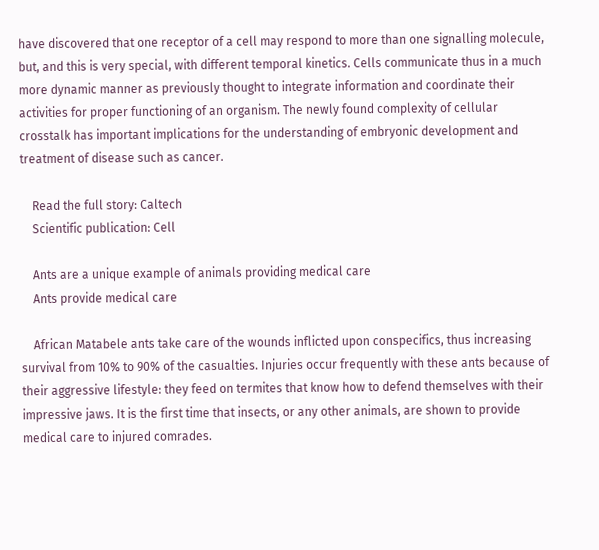have discovered that one receptor of a cell may respond to more than one signalling molecule, but, and this is very special, with different temporal kinetics. Cells communicate thus in a much more dynamic manner as previously thought to integrate information and coordinate their activities for proper functioning of an organism. The newly found complexity of cellular crosstalk has important implications for the understanding of embryonic development and treatment of disease such as cancer.

    Read the full story: Caltech
    Scientific publication: Cell

    Ants are a unique example of animals providing medical care
    Ants provide medical care

    African Matabele ants take care of the wounds inflicted upon conspecifics, thus increasing survival from 10% to 90% of the casualties. Injuries occur frequently with these ants because of their aggressive lifestyle: they feed on termites that know how to defend themselves with their impressive jaws. It is the first time that insects, or any other animals, are shown to provide medical care to injured comrades.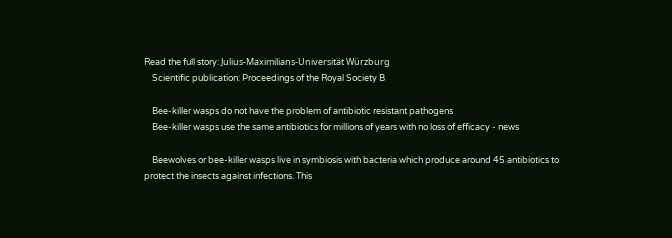Read the full story: Julius-Maximilians-Universität Würzburg
    Scientific publication: Proceedings of the Royal Society B

    Bee-killer wasps do not have the problem of antibiotic resistant pathogens
    Bee-killer wasps use the same antibiotics for millions of years with no loss of efficacy - news

    Beewolves or bee-killer wasps live in symbiosis with bacteria which produce around 45 antibiotics to protect the insects against infections. This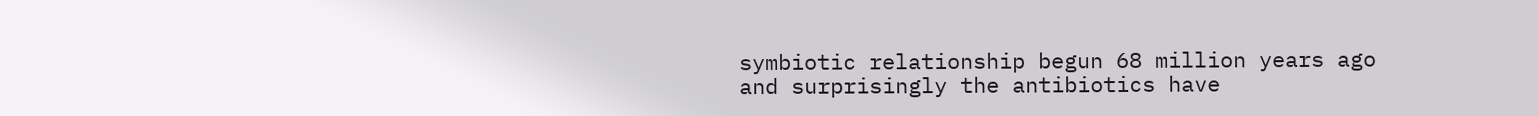symbiotic relationship begun 68 million years ago and surprisingly the antibiotics have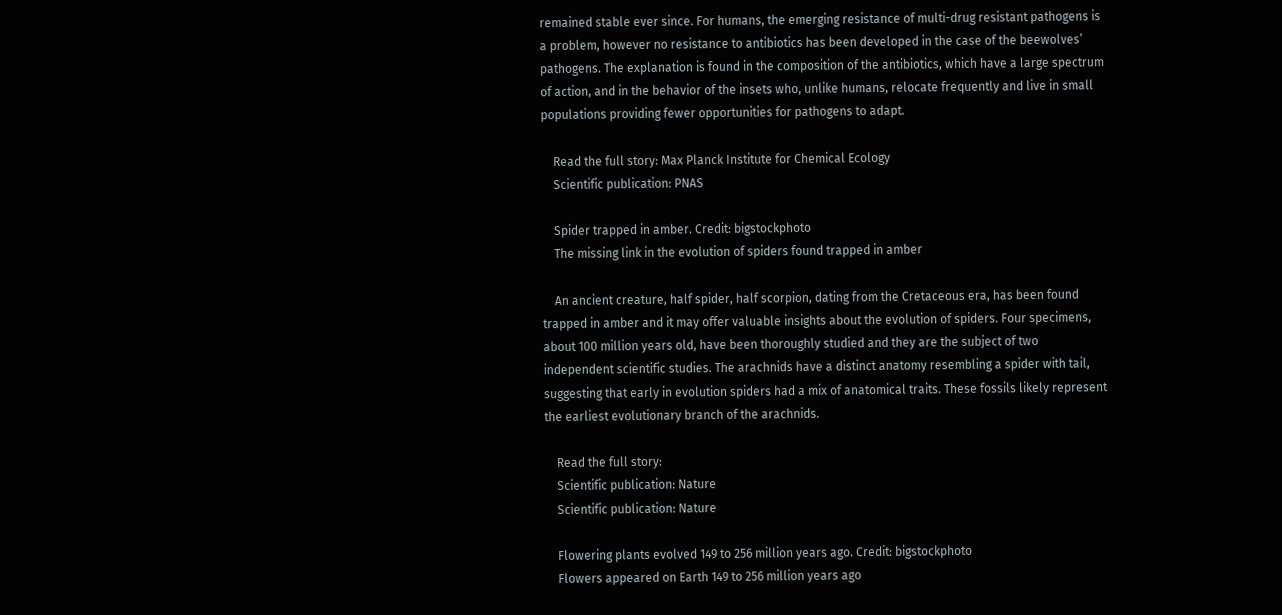remained stable ever since. For humans, the emerging resistance of multi-drug resistant pathogens is a problem, however no resistance to antibiotics has been developed in the case of the beewolves’ pathogens. The explanation is found in the composition of the antibiotics, which have a large spectrum of action, and in the behavior of the insets who, unlike humans, relocate frequently and live in small populations providing fewer opportunities for pathogens to adapt.

    Read the full story: Max Planck Institute for Chemical Ecology
    Scientific publication: PNAS

    Spider trapped in amber. Credit: bigstockphoto
    The missing link in the evolution of spiders found trapped in amber

    An ancient creature, half spider, half scorpion, dating from the Cretaceous era, has been found trapped in amber and it may offer valuable insights about the evolution of spiders. Four specimens, about 100 million years old, have been thoroughly studied and they are the subject of two independent scientific studies. The arachnids have a distinct anatomy resembling a spider with tail, suggesting that early in evolution spiders had a mix of anatomical traits. These fossils likely represent the earliest evolutionary branch of the arachnids.

    Read the full story:
    Scientific publication: Nature
    Scientific publication: Nature

    Flowering plants evolved 149 to 256 million years ago. Credit: bigstockphoto
    Flowers appeared on Earth 149 to 256 million years ago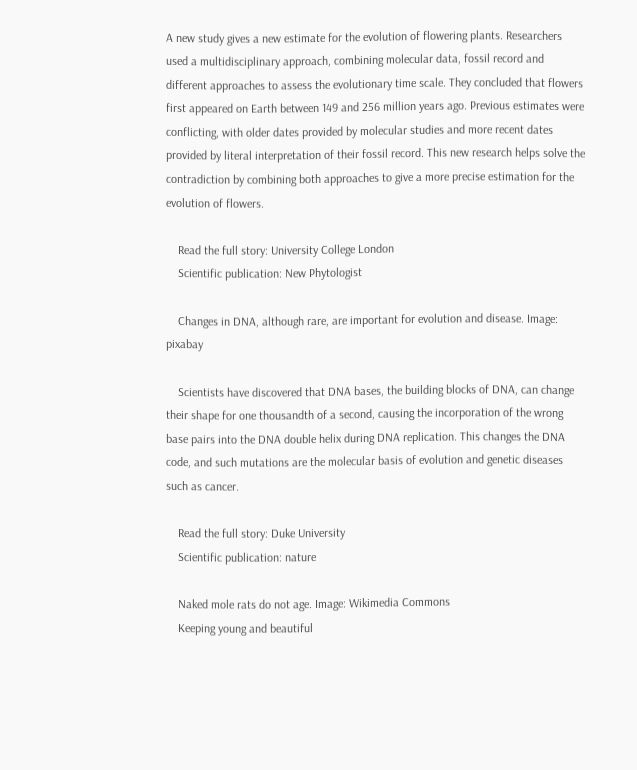A new study gives a new estimate for the evolution of flowering plants. Researchers used a multidisciplinary approach, combining molecular data, fossil record and different approaches to assess the evolutionary time scale. They concluded that flowers first appeared on Earth between 149 and 256 million years ago. Previous estimates were conflicting, with older dates provided by molecular studies and more recent dates provided by literal interpretation of their fossil record. This new research helps solve the contradiction by combining both approaches to give a more precise estimation for the evolution of flowers.

    Read the full story: University College London
    Scientific publication: New Phytologist

    Changes in DNA, although rare, are important for evolution and disease. Image: pixabay

    Scientists have discovered that DNA bases, the building blocks of DNA, can change their shape for one thousandth of a second, causing the incorporation of the wrong base pairs into the DNA double helix during DNA replication. This changes the DNA code, and such mutations are the molecular basis of evolution and genetic diseases such as cancer.

    Read the full story: Duke University
    Scientific publication: nature

    Naked mole rats do not age. Image: Wikimedia Commons
    Keeping young and beautiful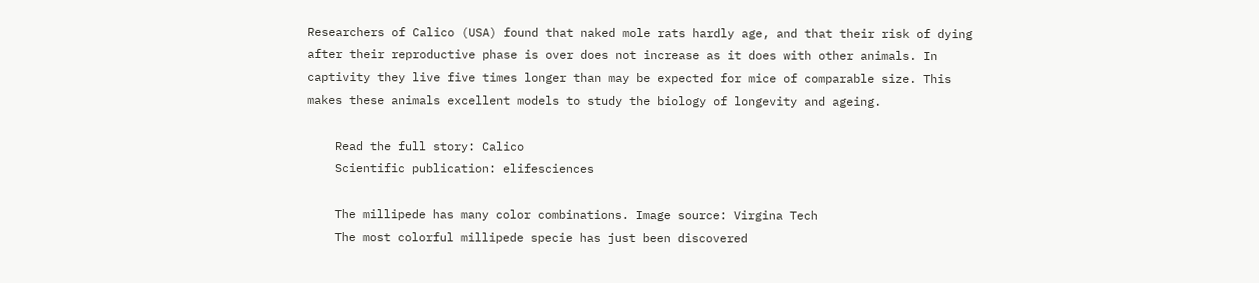Researchers of Calico (USA) found that naked mole rats hardly age, and that their risk of dying after their reproductive phase is over does not increase as it does with other animals. In captivity they live five times longer than may be expected for mice of comparable size. This makes these animals excellent models to study the biology of longevity and ageing.

    Read the full story: Calico
    Scientific publication: elifesciences

    The millipede has many color combinations. Image source: Virgina Tech
    The most colorful millipede specie has just been discovered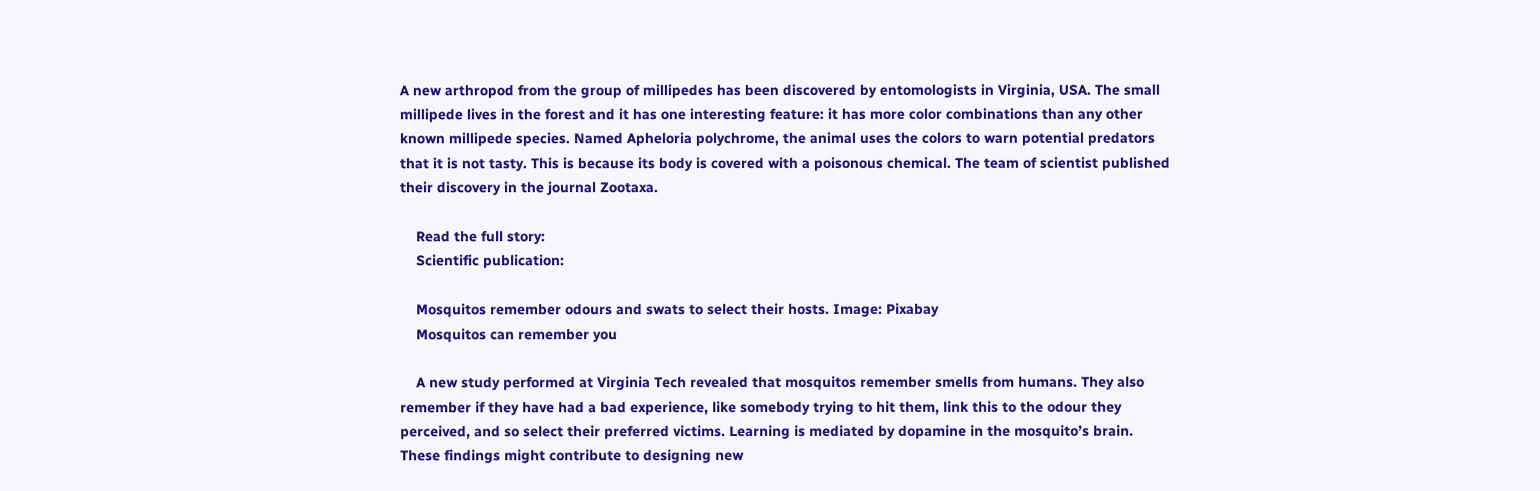A new arthropod from the group of millipedes has been discovered by entomologists in Virginia, USA. The small millipede lives in the forest and it has one interesting feature: it has more color combinations than any other known millipede species. Named Apheloria polychrome, the animal uses the colors to warn potential predators that it is not tasty. This is because its body is covered with a poisonous chemical. The team of scientist published their discovery in the journal Zootaxa.

    Read the full story:
    Scientific publication:

    Mosquitos remember odours and swats to select their hosts. Image: Pixabay
    Mosquitos can remember you

    A new study performed at Virginia Tech revealed that mosquitos remember smells from humans. They also remember if they have had a bad experience, like somebody trying to hit them, link this to the odour they perceived, and so select their preferred victims. Learning is mediated by dopamine in the mosquito’s brain. These findings might contribute to designing new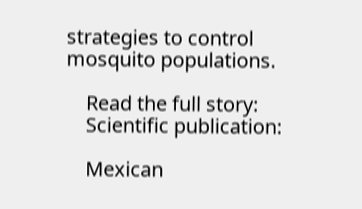strategies to control mosquito populations.

    Read the full story:
    Scientific publication:

    Mexican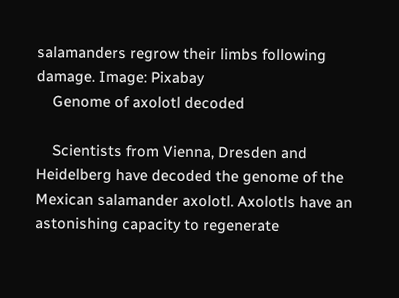salamanders regrow their limbs following damage. Image: Pixabay
    Genome of axolotl decoded

    Scientists from Vienna, Dresden and Heidelberg have decoded the genome of the Mexican salamander axolotl. Axolotls have an astonishing capacity to regenerate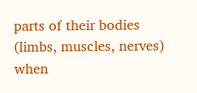parts of their bodies (limbs, muscles, nerves) when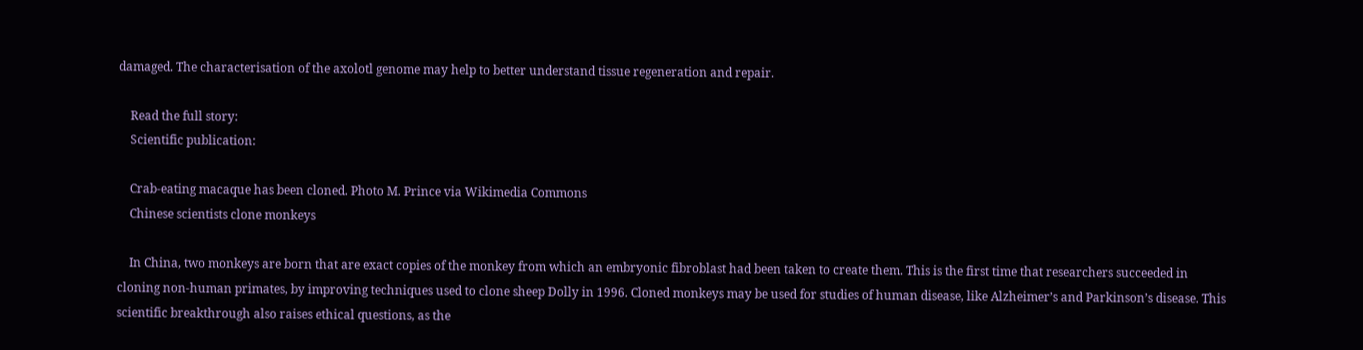damaged. The characterisation of the axolotl genome may help to better understand tissue regeneration and repair.

    Read the full story:
    Scientific publication:

    Crab-eating macaque has been cloned. Photo M. Prince via Wikimedia Commons
    Chinese scientists clone monkeys

    In China, two monkeys are born that are exact copies of the monkey from which an embryonic fibroblast had been taken to create them. This is the first time that researchers succeeded in cloning non-human primates, by improving techniques used to clone sheep Dolly in 1996. Cloned monkeys may be used for studies of human disease, like Alzheimer’s and Parkinson’s disease. This scientific breakthrough also raises ethical questions, as the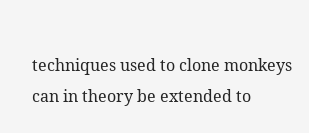techniques used to clone monkeys can in theory be extended to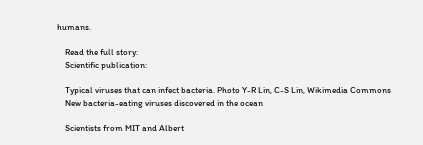humans.

    Read the full story:
    Scientific publication:

    Typical viruses that can infect bacteria. Photo Y-R Lin, C-S Lin, Wikimedia Commons
    New bacteria-eating viruses discovered in the ocean

    Scientists from MIT and Albert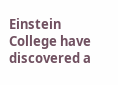Einstein College have discovered a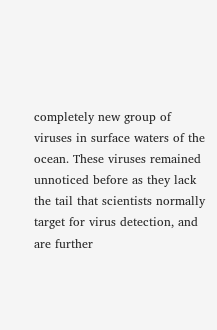completely new group of viruses in surface waters of the ocean. These viruses remained unnoticed before as they lack the tail that scientists normally target for virus detection, and are further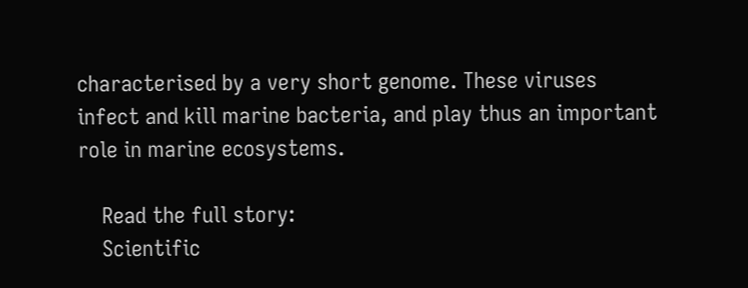characterised by a very short genome. These viruses infect and kill marine bacteria, and play thus an important role in marine ecosystems.

    Read the full story:
    Scientific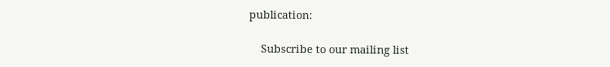publication:

    Subscribe to our mailing list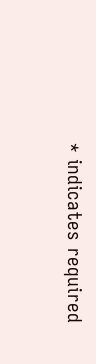* indicates required